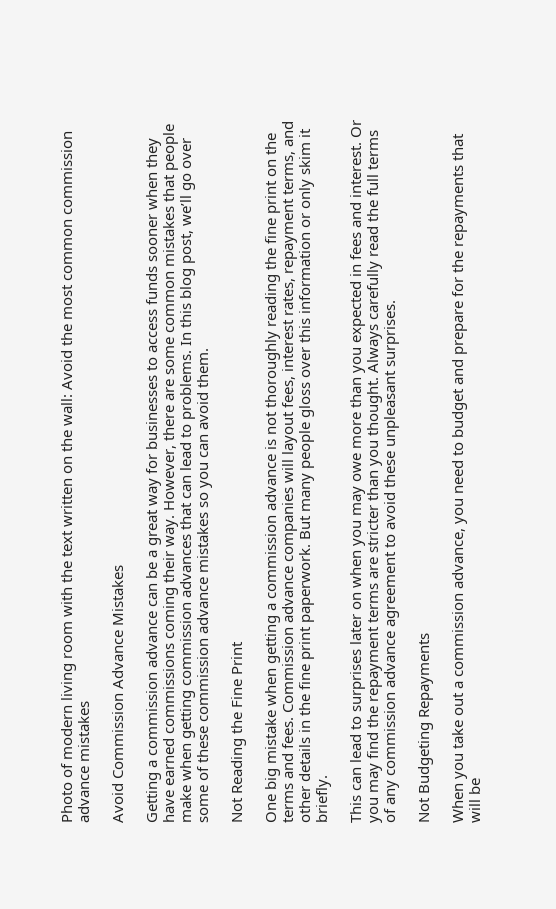Photo of modern living room with the text written on the wall: Avoid the most common commission advance mistakes

Avoid Commission Advance Mistakes

Getting a commission advance can be a great way for businesses to access funds sooner when they have earned commissions coming their way. However, there are some common mistakes that people make when getting commission advances that can lead to problems. In this blog post, we’ll go over some of these commission advance mistakes so you can avoid them.

Not Reading the Fine Print

One big mistake when getting a commission advance is not thoroughly reading the fine print on the terms and fees. Commission advance companies will layout fees, interest rates, repayment terms, and other details in the fine print paperwork. But many people gloss over this information or only skim it briefly.

This can lead to surprises later on when you may owe more than you expected in fees and interest. Or you may find the repayment terms are stricter than you thought. Always carefully read the full terms of any commission advance agreement to avoid these unpleasant surprises.

Not Budgeting Repayments

When you take out a commission advance, you need to budget and prepare for the repayments that will be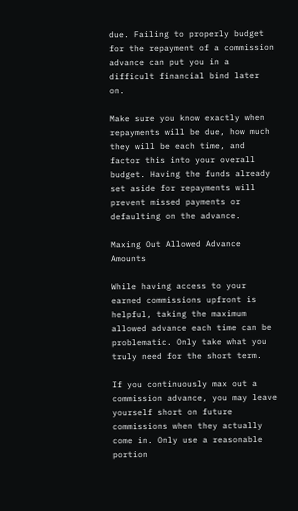due. Failing to properly budget for the repayment of a commission advance can put you in a difficult financial bind later on.

Make sure you know exactly when repayments will be due, how much they will be each time, and factor this into your overall budget. Having the funds already set aside for repayments will prevent missed payments or defaulting on the advance.

Maxing Out Allowed Advance Amounts

While having access to your earned commissions upfront is helpful, taking the maximum allowed advance each time can be problematic. Only take what you truly need for the short term.

If you continuously max out a commission advance, you may leave yourself short on future commissions when they actually come in. Only use a reasonable portion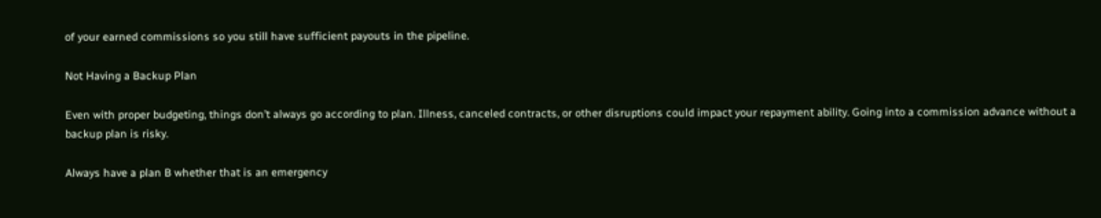of your earned commissions so you still have sufficient payouts in the pipeline.

Not Having a Backup Plan

Even with proper budgeting, things don’t always go according to plan. Illness, canceled contracts, or other disruptions could impact your repayment ability. Going into a commission advance without a backup plan is risky.

Always have a plan B whether that is an emergency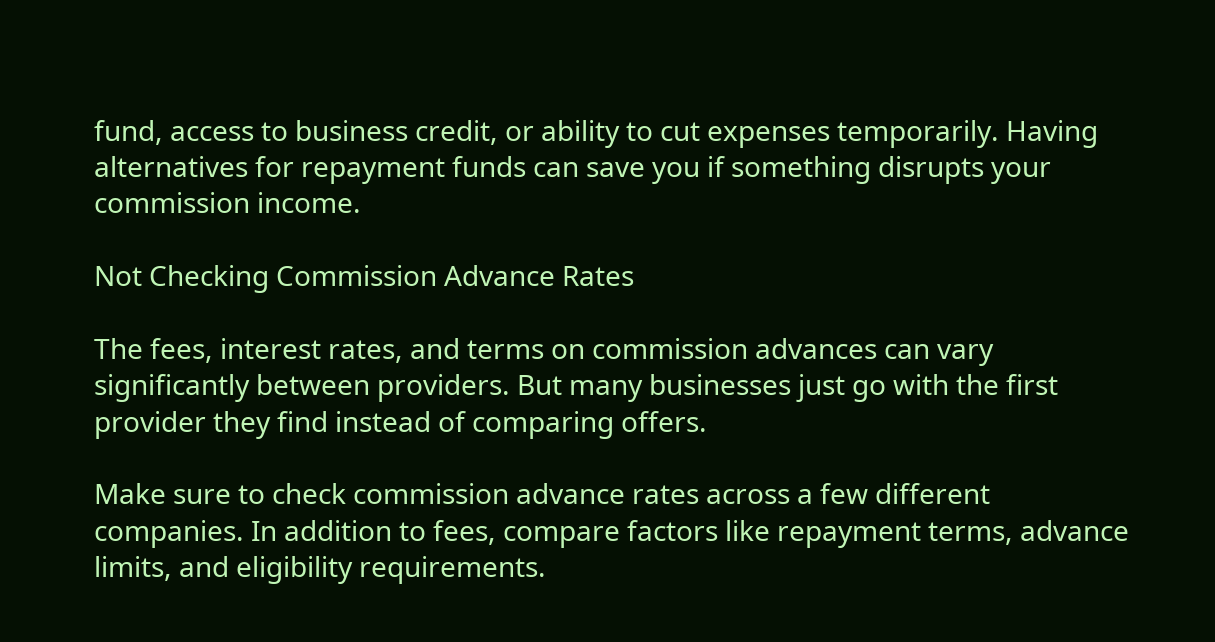fund, access to business credit, or ability to cut expenses temporarily. Having alternatives for repayment funds can save you if something disrupts your commission income.

Not Checking Commission Advance Rates

The fees, interest rates, and terms on commission advances can vary significantly between providers. But many businesses just go with the first provider they find instead of comparing offers.

Make sure to check commission advance rates across a few different companies. In addition to fees, compare factors like repayment terms, advance limits, and eligibility requirements.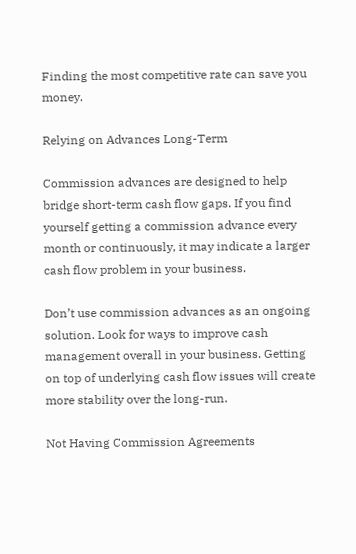Finding the most competitive rate can save you money.

Relying on Advances Long-Term

Commission advances are designed to help bridge short-term cash flow gaps. If you find yourself getting a commission advance every month or continuously, it may indicate a larger cash flow problem in your business.

Don’t use commission advances as an ongoing solution. Look for ways to improve cash management overall in your business. Getting on top of underlying cash flow issues will create more stability over the long-run.

Not Having Commission Agreements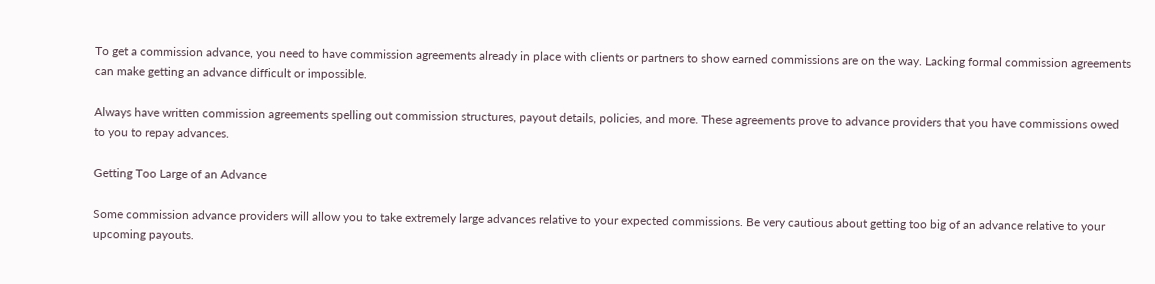To get a commission advance, you need to have commission agreements already in place with clients or partners to show earned commissions are on the way. Lacking formal commission agreements can make getting an advance difficult or impossible.

Always have written commission agreements spelling out commission structures, payout details, policies, and more. These agreements prove to advance providers that you have commissions owed to you to repay advances.

Getting Too Large of an Advance

Some commission advance providers will allow you to take extremely large advances relative to your expected commissions. Be very cautious about getting too big of an advance relative to your upcoming payouts.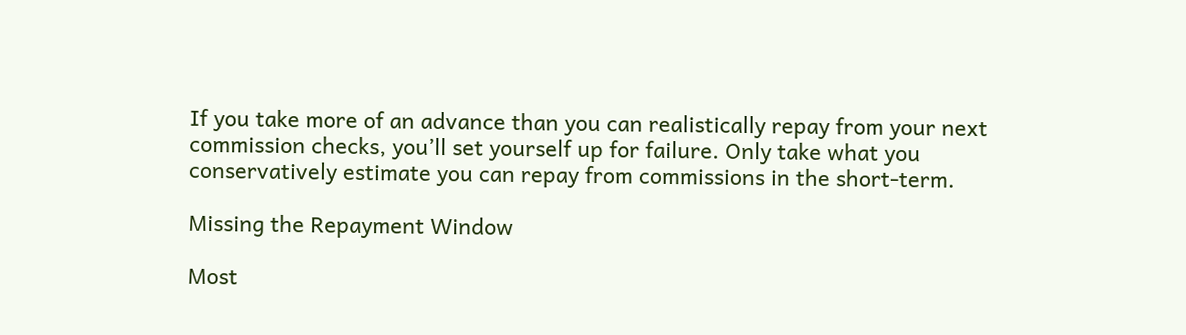If you take more of an advance than you can realistically repay from your next commission checks, you’ll set yourself up for failure. Only take what you conservatively estimate you can repay from commissions in the short-term.

Missing the Repayment Window

Most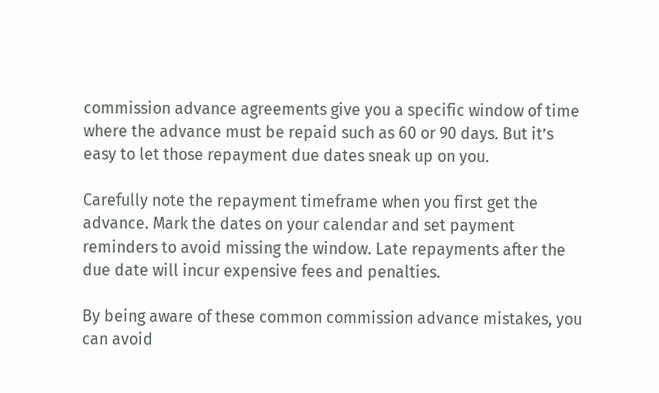commission advance agreements give you a specific window of time where the advance must be repaid such as 60 or 90 days. But it’s easy to let those repayment due dates sneak up on you.

Carefully note the repayment timeframe when you first get the advance. Mark the dates on your calendar and set payment reminders to avoid missing the window. Late repayments after the due date will incur expensive fees and penalties.

By being aware of these common commission advance mistakes, you can avoid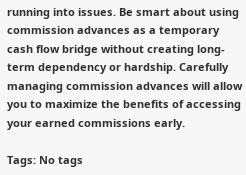running into issues. Be smart about using commission advances as a temporary cash flow bridge without creating long-term dependency or hardship. Carefully managing commission advances will allow you to maximize the benefits of accessing your earned commissions early.

Tags: No tags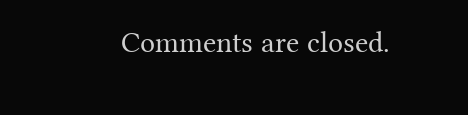Comments are closed.